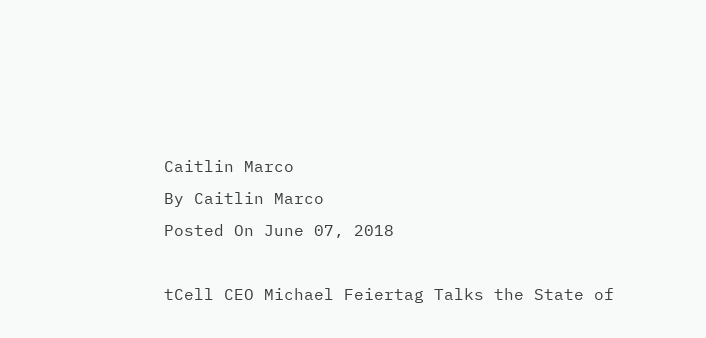Caitlin Marco
By Caitlin Marco
Posted On June 07, 2018

tCell CEO Michael Feiertag Talks the State of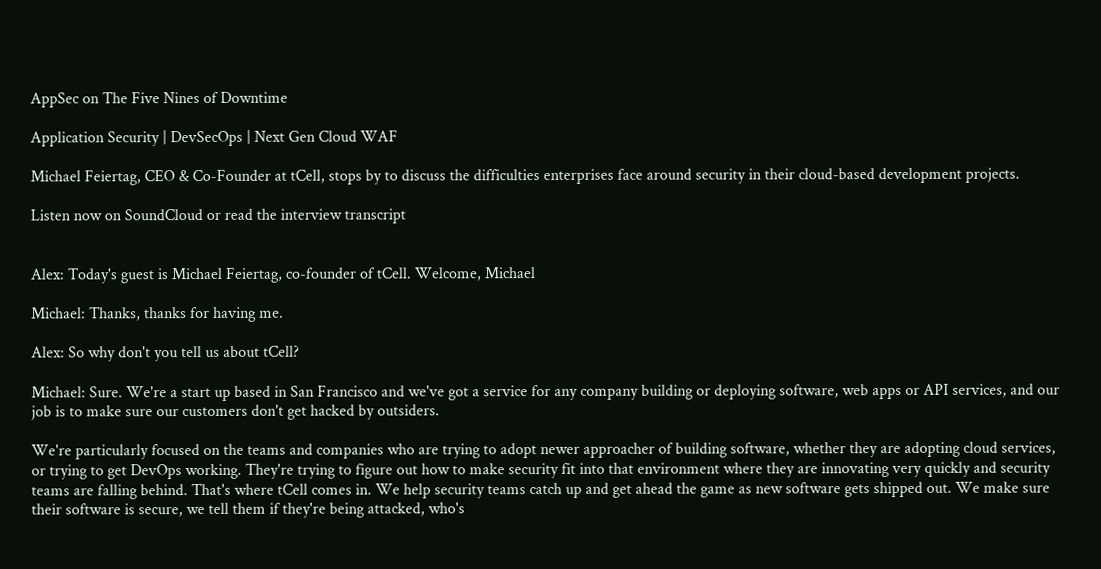AppSec on The Five Nines of Downtime

Application Security | DevSecOps | Next Gen Cloud WAF

Michael Feiertag, CEO & Co-Founder at tCell, stops by to discuss the difficulties enterprises face around security in their cloud-based development projects.

Listen now on SoundCloud or read the interview transcript


Alex: Today's guest is Michael Feiertag, co-founder of tCell. Welcome, Michael

Michael: Thanks, thanks for having me.

Alex: So why don't you tell us about tCell?

Michael: Sure. We're a start up based in San Francisco and we've got a service for any company building or deploying software, web apps or API services, and our job is to make sure our customers don't get hacked by outsiders.

We're particularly focused on the teams and companies who are trying to adopt newer approacher of building software, whether they are adopting cloud services, or trying to get DevOps working. They're trying to figure out how to make security fit into that environment where they are innovating very quickly and security teams are falling behind. That's where tCell comes in. We help security teams catch up and get ahead the game as new software gets shipped out. We make sure their software is secure, we tell them if they're being attacked, who's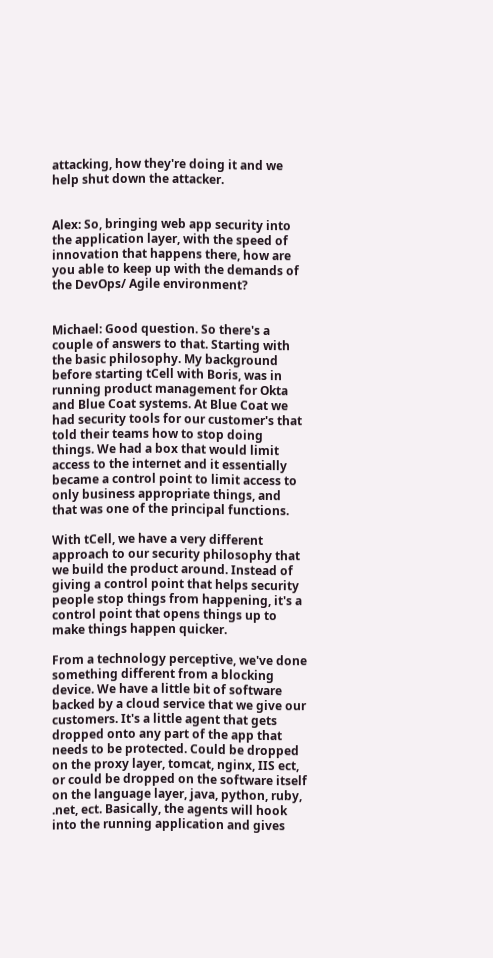attacking, how they're doing it and we help shut down the attacker.


Alex: So, bringing web app security into the application layer, with the speed of innovation that happens there, how are you able to keep up with the demands of the DevOps/ Agile environment?


Michael: Good question. So there's a couple of answers to that. Starting with the basic philosophy. My background before starting tCell with Boris, was in running product management for Okta and Blue Coat systems. At Blue Coat we had security tools for our customer's that told their teams how to stop doing things. We had a box that would limit access to the internet and it essentially became a control point to limit access to only business appropriate things, and that was one of the principal functions.

With tCell, we have a very different approach to our security philosophy that we build the product around. Instead of giving a control point that helps security people stop things from happening, it's a control point that opens things up to make things happen quicker.

From a technology perceptive, we've done something different from a blocking device. We have a little bit of software backed by a cloud service that we give our customers. It's a little agent that gets dropped onto any part of the app that needs to be protected. Could be dropped on the proxy layer, tomcat, nginx, IIS ect, or could be dropped on the software itself on the language layer, java, python, ruby, .net, ect. Basically, the agents will hook into the running application and gives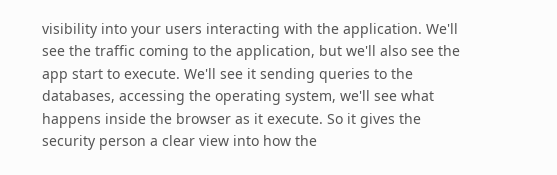visibility into your users interacting with the application. We'll see the traffic coming to the application, but we'll also see the app start to execute. We'll see it sending queries to the databases, accessing the operating system, we'll see what happens inside the browser as it execute. So it gives the security person a clear view into how the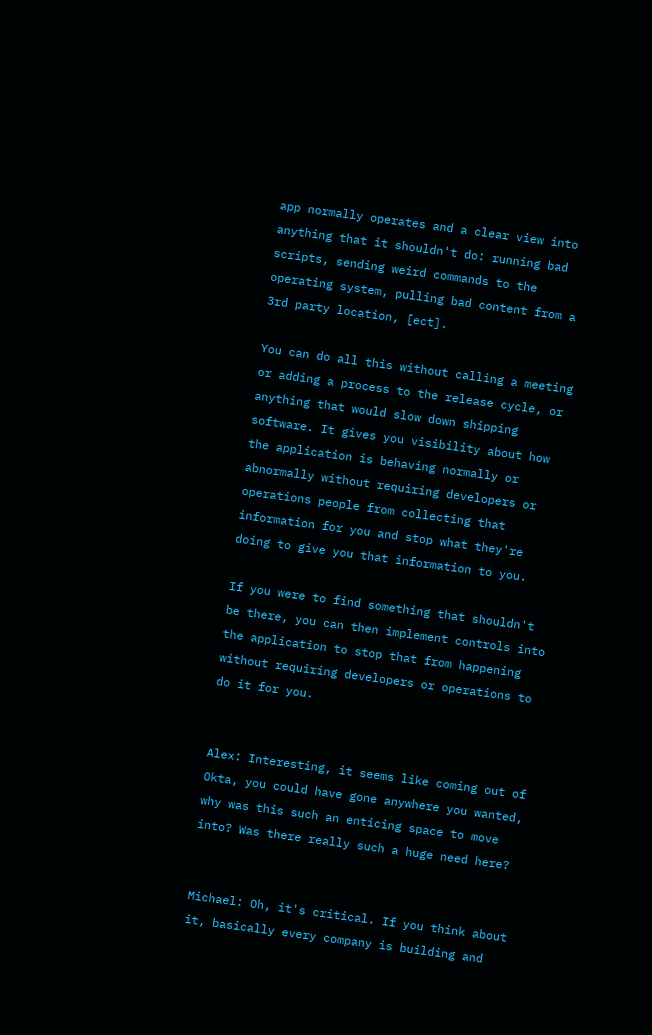app normally operates and a clear view into anything that it shouldn't do: running bad scripts, sending weird commands to the operating system, pulling bad content from a 3rd party location, [ect].

You can do all this without calling a meeting or adding a process to the release cycle, or anything that would slow down shipping software. It gives you visibility about how the application is behaving normally or abnormally without requiring developers or operations people from collecting that information for you and stop what they're doing to give you that information to you.

If you were to find something that shouldn't be there, you can then implement controls into the application to stop that from happening without requiring developers or operations to do it for you.


Alex: Interesting, it seems like coming out of Okta, you could have gone anywhere you wanted, why was this such an enticing space to move into? Was there really such a huge need here?


Michael: Oh, it's critical. If you think about it, basically every company is building and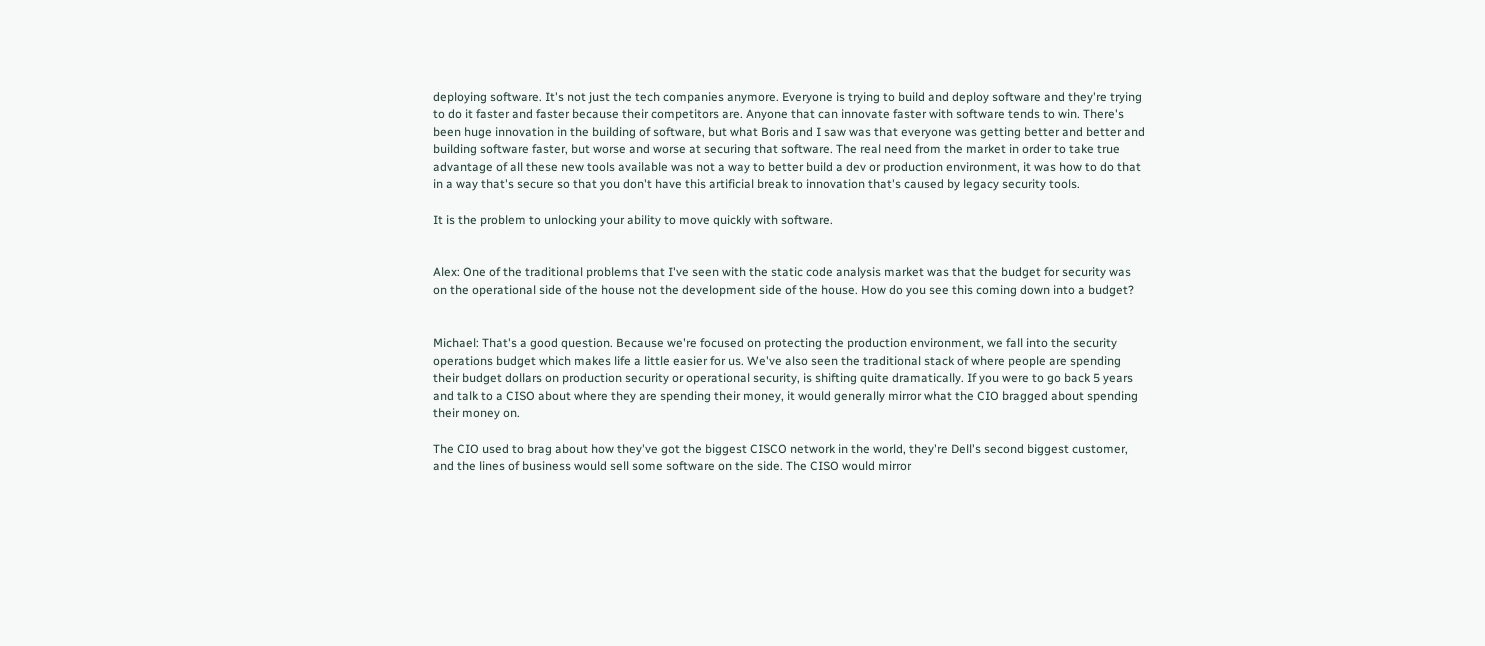deploying software. It's not just the tech companies anymore. Everyone is trying to build and deploy software and they're trying to do it faster and faster because their competitors are. Anyone that can innovate faster with software tends to win. There's been huge innovation in the building of software, but what Boris and I saw was that everyone was getting better and better and building software faster, but worse and worse at securing that software. The real need from the market in order to take true advantage of all these new tools available was not a way to better build a dev or production environment, it was how to do that in a way that's secure so that you don't have this artificial break to innovation that's caused by legacy security tools.

It is the problem to unlocking your ability to move quickly with software.


Alex: One of the traditional problems that I've seen with the static code analysis market was that the budget for security was on the operational side of the house not the development side of the house. How do you see this coming down into a budget?


Michael: That's a good question. Because we're focused on protecting the production environment, we fall into the security operations budget which makes life a little easier for us. We've also seen the traditional stack of where people are spending their budget dollars on production security or operational security, is shifting quite dramatically. If you were to go back 5 years and talk to a CISO about where they are spending their money, it would generally mirror what the CIO bragged about spending their money on.

The CIO used to brag about how they've got the biggest CISCO network in the world, they're Dell's second biggest customer, and the lines of business would sell some software on the side. The CISO would mirror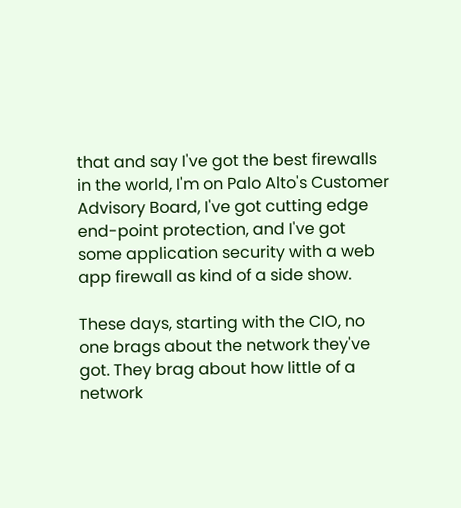that and say I've got the best firewalls in the world, I'm on Palo Alto's Customer Advisory Board, I've got cutting edge end-point protection, and I've got some application security with a web app firewall as kind of a side show.

These days, starting with the CIO, no one brags about the network they've got. They brag about how little of a network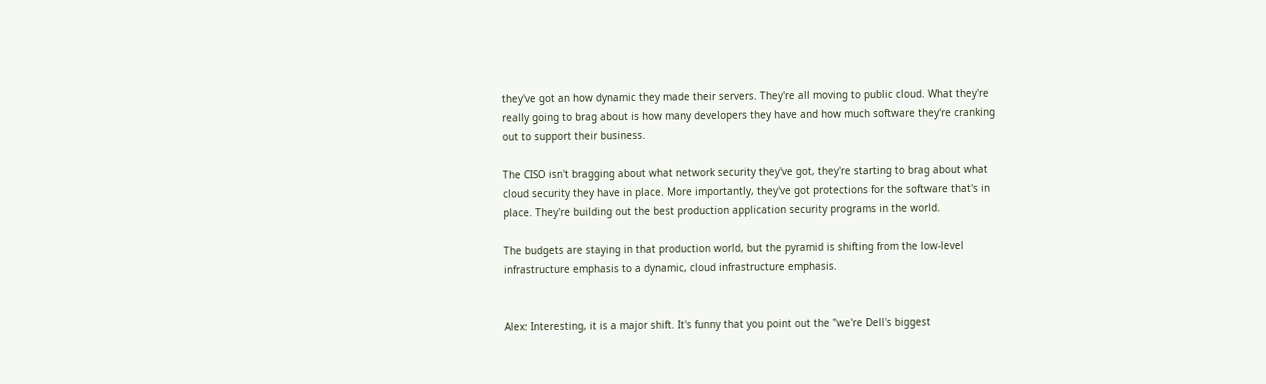they've got an how dynamic they made their servers. They're all moving to public cloud. What they're really going to brag about is how many developers they have and how much software they're cranking out to support their business.

The CISO isn't bragging about what network security they've got, they're starting to brag about what cloud security they have in place. More importantly, they've got protections for the software that's in place. They're building out the best production application security programs in the world.

The budgets are staying in that production world, but the pyramid is shifting from the low-level infrastructure emphasis to a dynamic, cloud infrastructure emphasis.


Alex: Interesting, it is a major shift. It's funny that you point out the "we're Dell's biggest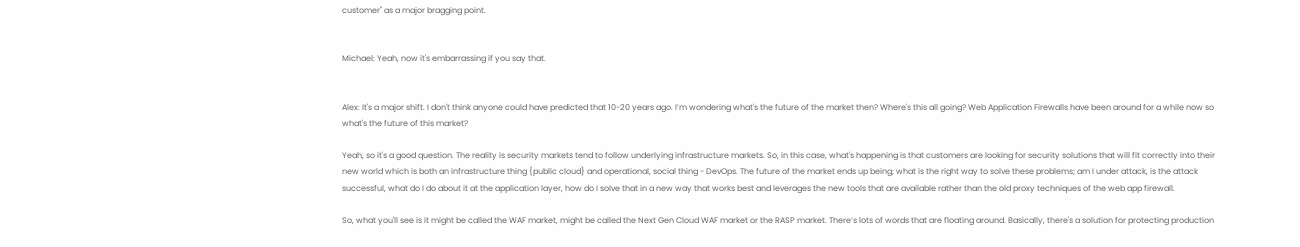customer" as a major bragging point.


Michael: Yeah, now it's embarrassing if you say that.


Alex: It's a major shift. I don't think anyone could have predicted that 10-20 years ago. I’m wondering what's the future of the market then? Where's this all going? Web Application Firewalls have been around for a while now so what's the future of this market?

Yeah, so it's a good question. The reality is security markets tend to follow underlying infrastructure markets. So, in this case, what's happening is that customers are looking for security solutions that will fit correctly into their new world which is both an infrastructure thing {public cloud} and operational, social thing - DevOps. The future of the market ends up being; what is the right way to solve these problems; am I under attack, is the attack successful, what do I do about it at the application layer, how do I solve that in a new way that works best and leverages the new tools that are available rather than the old proxy techniques of the web app firewall.

So, what you'll see is it might be called the WAF market, might be called the Next Gen Cloud WAF market or the RASP market. There’s lots of words that are floating around. Basically, there's a solution for protecting production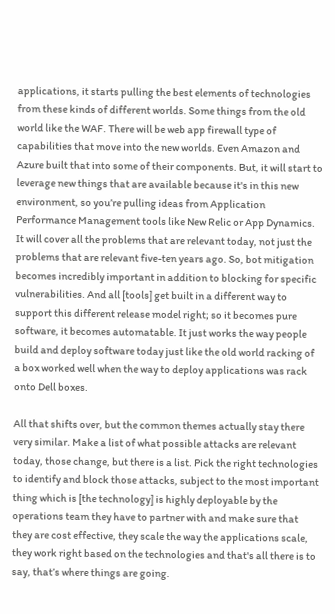applications, it starts pulling the best elements of technologies from these kinds of different worlds. Some things from the old world like the WAF. There will be web app firewall type of capabilities that move into the new worlds. Even Amazon and Azure built that into some of their components. But, it will start to leverage new things that are available because it's in this new environment, so you’re pulling ideas from Application Performance Management tools like New Relic or App Dynamics. It will cover all the problems that are relevant today, not just the problems that are relevant five-ten years ago. So, bot mitigation becomes incredibly important in addition to blocking for specific vulnerabilities. And all [tools] get built in a different way to support this different release model right; so it becomes pure software, it becomes automatable. It just works the way people build and deploy software today just like the old world racking of a box worked well when the way to deploy applications was rack onto Dell boxes.

All that shifts over, but the common themes actually stay there very similar. Make a list of what possible attacks are relevant today, those change, but there is a list. Pick the right technologies to identify and block those attacks, subject to the most important thing which is [the technology] is highly deployable by the operations team they have to partner with and make sure that they are cost effective, they scale the way the applications scale, they work right based on the technologies and that's all there is to say, that’s where things are going.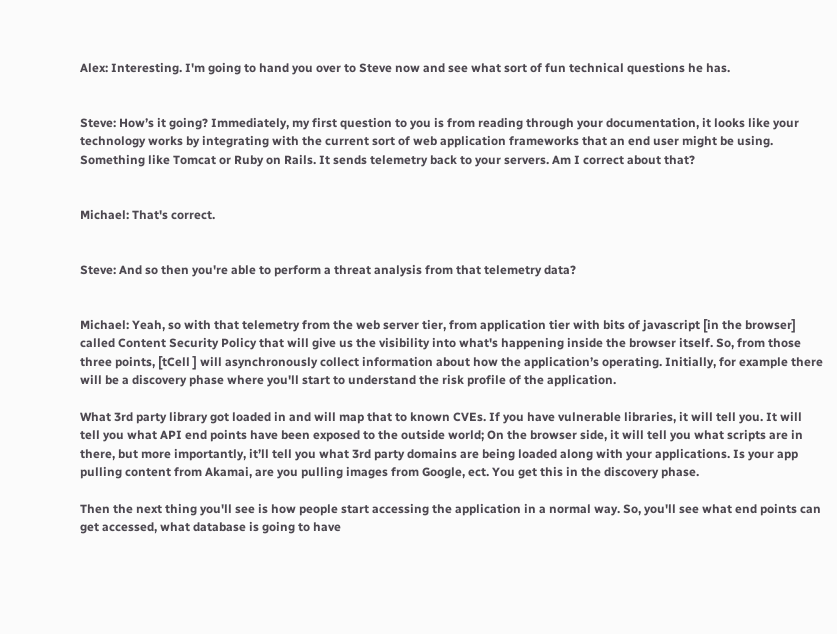Alex: Interesting. I'm going to hand you over to Steve now and see what sort of fun technical questions he has.


Steve: How’s it going? Immediately, my first question to you is from reading through your documentation, it looks like your technology works by integrating with the current sort of web application frameworks that an end user might be using. Something like Tomcat or Ruby on Rails. It sends telemetry back to your servers. Am I correct about that?


Michael: That's correct.


Steve: And so then you're able to perform a threat analysis from that telemetry data?


Michael: Yeah, so with that telemetry from the web server tier, from application tier with bits of javascript [in the browser] called Content Security Policy that will give us the visibility into what's happening inside the browser itself. So, from those three points, [tCell ] will asynchronously collect information about how the application’s operating. Initially, for example there will be a discovery phase where you'll start to understand the risk profile of the application.

What 3rd party library got loaded in and will map that to known CVEs. If you have vulnerable libraries, it will tell you. It will tell you what API end points have been exposed to the outside world; On the browser side, it will tell you what scripts are in there, but more importantly, it’ll tell you what 3rd party domains are being loaded along with your applications. Is your app pulling content from Akamai, are you pulling images from Google, ect. You get this in the discovery phase.

Then the next thing you'll see is how people start accessing the application in a normal way. So, you'll see what end points can get accessed, what database is going to have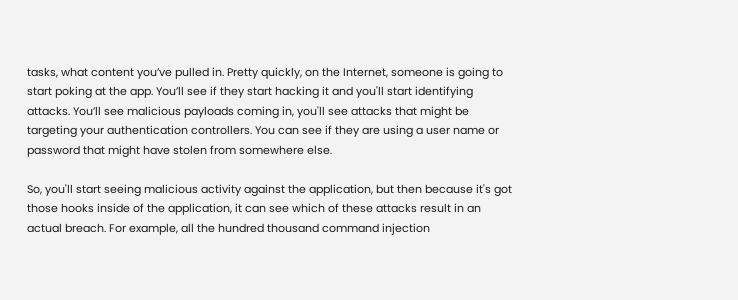tasks, what content you’ve pulled in. Pretty quickly, on the Internet, someone is going to start poking at the app. You’ll see if they start hacking it and you'll start identifying attacks. You’ll see malicious payloads coming in, you'll see attacks that might be targeting your authentication controllers. You can see if they are using a user name or password that might have stolen from somewhere else.

So, you'll start seeing malicious activity against the application, but then because it's got those hooks inside of the application, it can see which of these attacks result in an actual breach. For example, all the hundred thousand command injection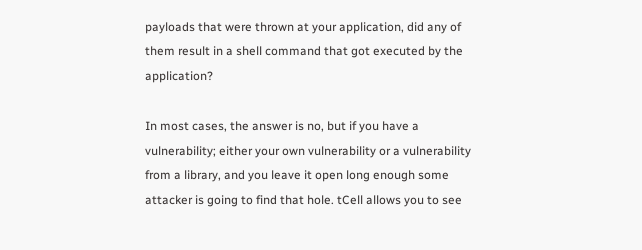payloads that were thrown at your application, did any of them result in a shell command that got executed by the application?

In most cases, the answer is no, but if you have a vulnerability; either your own vulnerability or a vulnerability from a library, and you leave it open long enough some attacker is going to find that hole. tCell allows you to see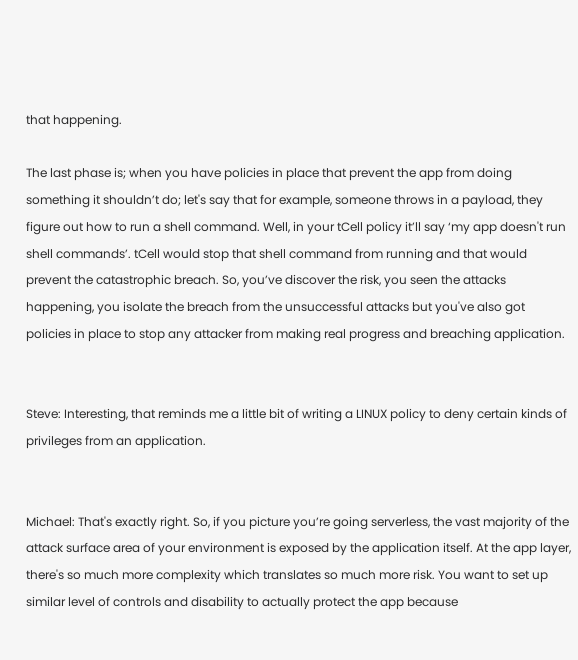that happening.

The last phase is; when you have policies in place that prevent the app from doing something it shouldn’t do; let's say that for example, someone throws in a payload, they figure out how to run a shell command. Well, in your tCell policy it’ll say ‘my app doesn't run shell commands’. tCell would stop that shell command from running and that would prevent the catastrophic breach. So, you’ve discover the risk, you seen the attacks happening, you isolate the breach from the unsuccessful attacks but you've also got policies in place to stop any attacker from making real progress and breaching application.


Steve: Interesting, that reminds me a little bit of writing a LINUX policy to deny certain kinds of privileges from an application.


Michael: That's exactly right. So, if you picture you’re going serverless, the vast majority of the attack surface area of your environment is exposed by the application itself. At the app layer, there's so much more complexity which translates so much more risk. You want to set up similar level of controls and disability to actually protect the app because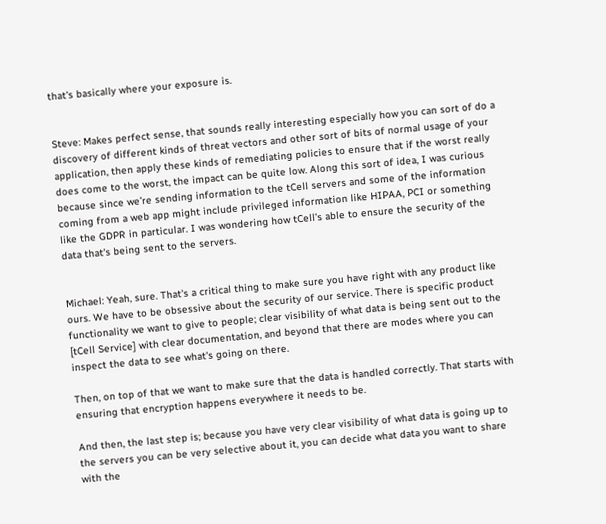that's basically where your exposure is.


Steve: Makes perfect sense, that sounds really interesting especially how you can sort of do a discovery of different kinds of threat vectors and other sort of bits of normal usage of your application, then apply these kinds of remediating policies to ensure that if the worst really does come to the worst, the impact can be quite low. Along this sort of idea, I was curious because since we’re sending information to the tCell servers and some of the information coming from a web app might include privileged information like HIPAA, PCI or something like the GDPR in particular. I was wondering how tCell’s able to ensure the security of the data that's being sent to the servers.


Michael: Yeah, sure. That's a critical thing to make sure you have right with any product like ours. We have to be obsessive about the security of our service. There is specific product functionality we want to give to people; clear visibility of what data is being sent out to the [tCell Service] with clear documentation, and beyond that there are modes where you can inspect the data to see what's going on there.

Then, on top of that we want to make sure that the data is handled correctly. That starts with ensuring that encryption happens everywhere it needs to be.

And then, the last step is; because you have very clear visibility of what data is going up to the servers you can be very selective about it, you can decide what data you want to share with the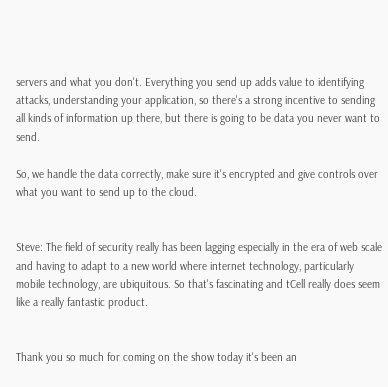servers and what you don't. Everything you send up adds value to identifying attacks, understanding your application, so there's a strong incentive to sending all kinds of information up there, but there is going to be data you never want to send.

So, we handle the data correctly, make sure it's encrypted and give controls over what you want to send up to the cloud.


Steve: The field of security really has been lagging especially in the era of web scale and having to adapt to a new world where internet technology, particularly mobile technology, are ubiquitous. So that's fascinating and tCell really does seem like a really fantastic product.


Thank you so much for coming on the show today it's been an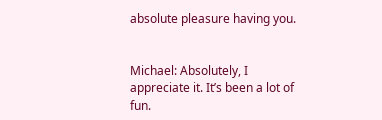absolute pleasure having you.


Michael: Absolutely, I appreciate it. It’s been a lot of fun.